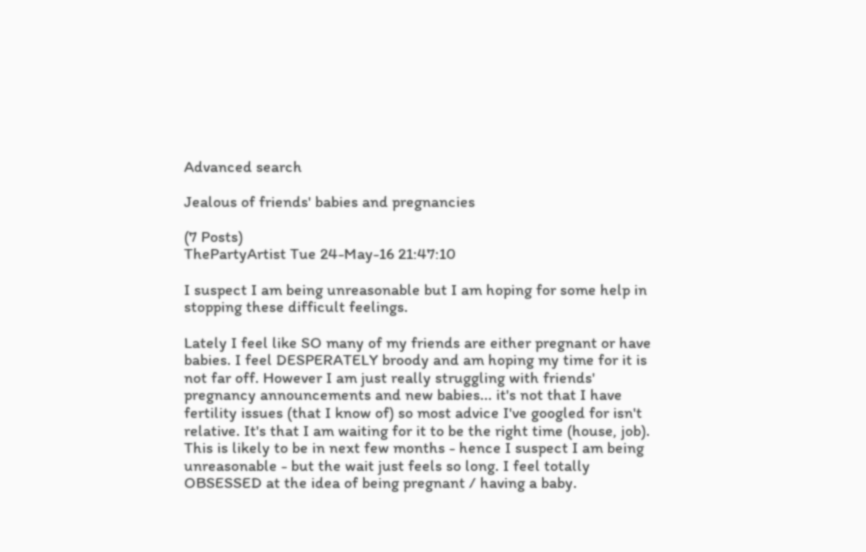Advanced search

Jealous of friends' babies and pregnancies

(7 Posts)
ThePartyArtist Tue 24-May-16 21:47:10

I suspect I am being unreasonable but I am hoping for some help in stopping these difficult feelings.

Lately I feel like SO many of my friends are either pregnant or have babies. I feel DESPERATELY broody and am hoping my time for it is not far off. However I am just really struggling with friends' pregnancy announcements and new babies... it's not that I have fertility issues (that I know of) so most advice I've googled for isn't relative. It's that I am waiting for it to be the right time (house, job). This is likely to be in next few months - hence I suspect I am being unreasonable - but the wait just feels so long. I feel totally OBSESSED at the idea of being pregnant / having a baby.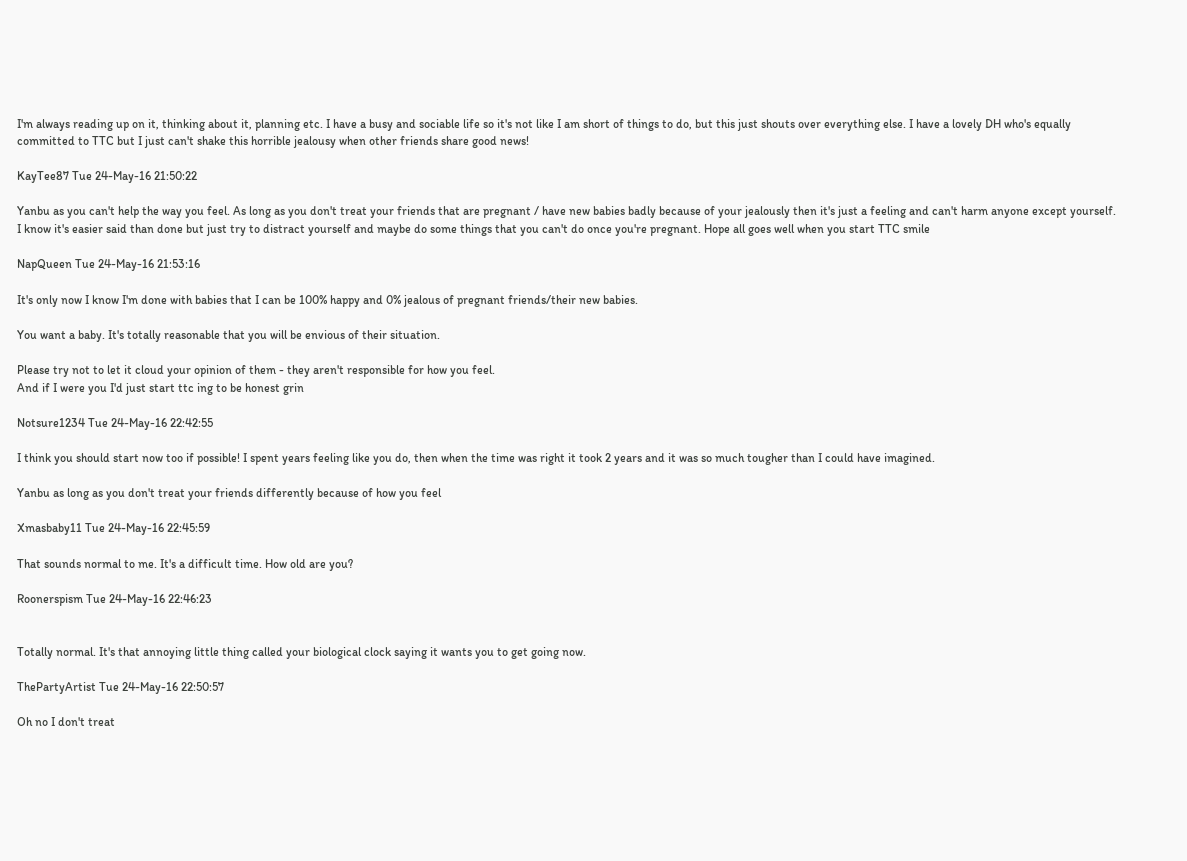I'm always reading up on it, thinking about it, planning etc. I have a busy and sociable life so it's not like I am short of things to do, but this just shouts over everything else. I have a lovely DH who's equally committed to TTC but I just can't shake this horrible jealousy when other friends share good news!

KayTee87 Tue 24-May-16 21:50:22

Yanbu as you can't help the way you feel. As long as you don't treat your friends that are pregnant / have new babies badly because of your jealously then it's just a feeling and can't harm anyone except yourself. I know it's easier said than done but just try to distract yourself and maybe do some things that you can't do once you're pregnant. Hope all goes well when you start TTC smile

NapQueen Tue 24-May-16 21:53:16

It's only now I know I'm done with babies that I can be 100% happy and 0% jealous of pregnant friends/their new babies.

You want a baby. It's totally reasonable that you will be envious of their situation.

Please try not to let it cloud your opinion of them - they aren't responsible for how you feel.
And if I were you I'd just start ttc ing to be honest grin

Notsure1234 Tue 24-May-16 22:42:55

I think you should start now too if possible! I spent years feeling like you do, then when the time was right it took 2 years and it was so much tougher than I could have imagined.

Yanbu as long as you don't treat your friends differently because of how you feel

Xmasbaby11 Tue 24-May-16 22:45:59

That sounds normal to me. It's a difficult time. How old are you?

Roonerspism Tue 24-May-16 22:46:23


Totally normal. It's that annoying little thing called your biological clock saying it wants you to get going now.

ThePartyArtist Tue 24-May-16 22:50:57

Oh no I don't treat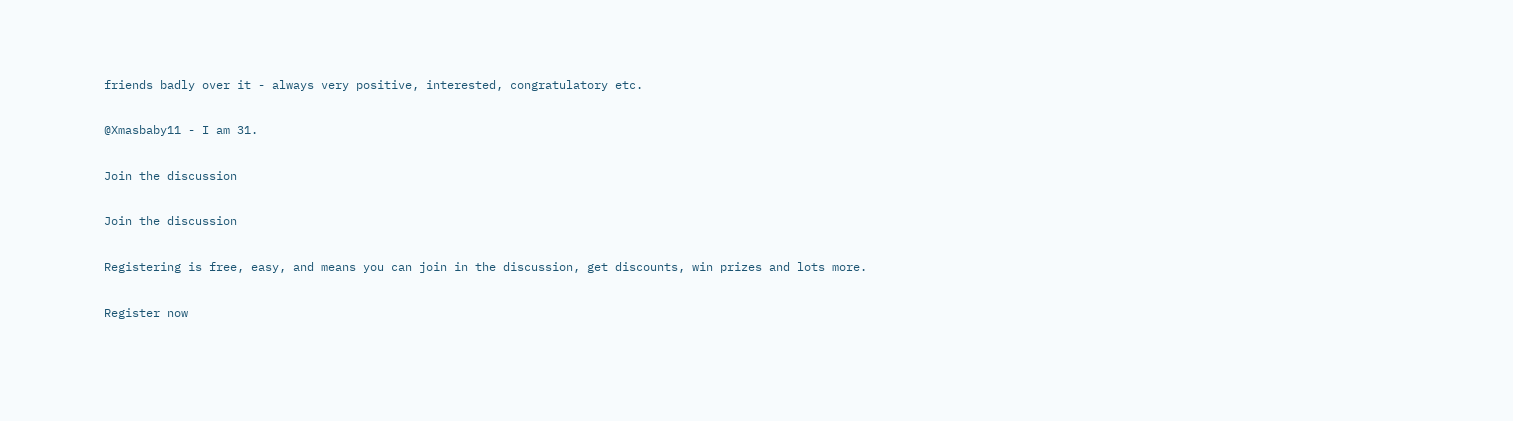friends badly over it - always very positive, interested, congratulatory etc.

@Xmasbaby11 - I am 31.

Join the discussion

Join the discussion

Registering is free, easy, and means you can join in the discussion, get discounts, win prizes and lots more.

Register now